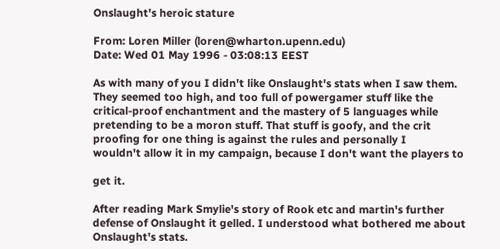Onslaught's heroic stature

From: Loren Miller (loren@wharton.upenn.edu)
Date: Wed 01 May 1996 - 03:08:13 EEST

As with many of you I didn't like Onslaught's stats when I saw them.
They seemed too high, and too full of powergamer stuff like the
critical-proof enchantment and the mastery of 5 languages while
pretending to be a moron stuff. That stuff is goofy, and the crit
proofing for one thing is against the rules and personally I
wouldn't allow it in my campaign, because I don't want the players to

get it.

After reading Mark Smylie's story of Rook etc and martin's further
defense of Onslaught it gelled. I understood what bothered me about
Onslaught's stats.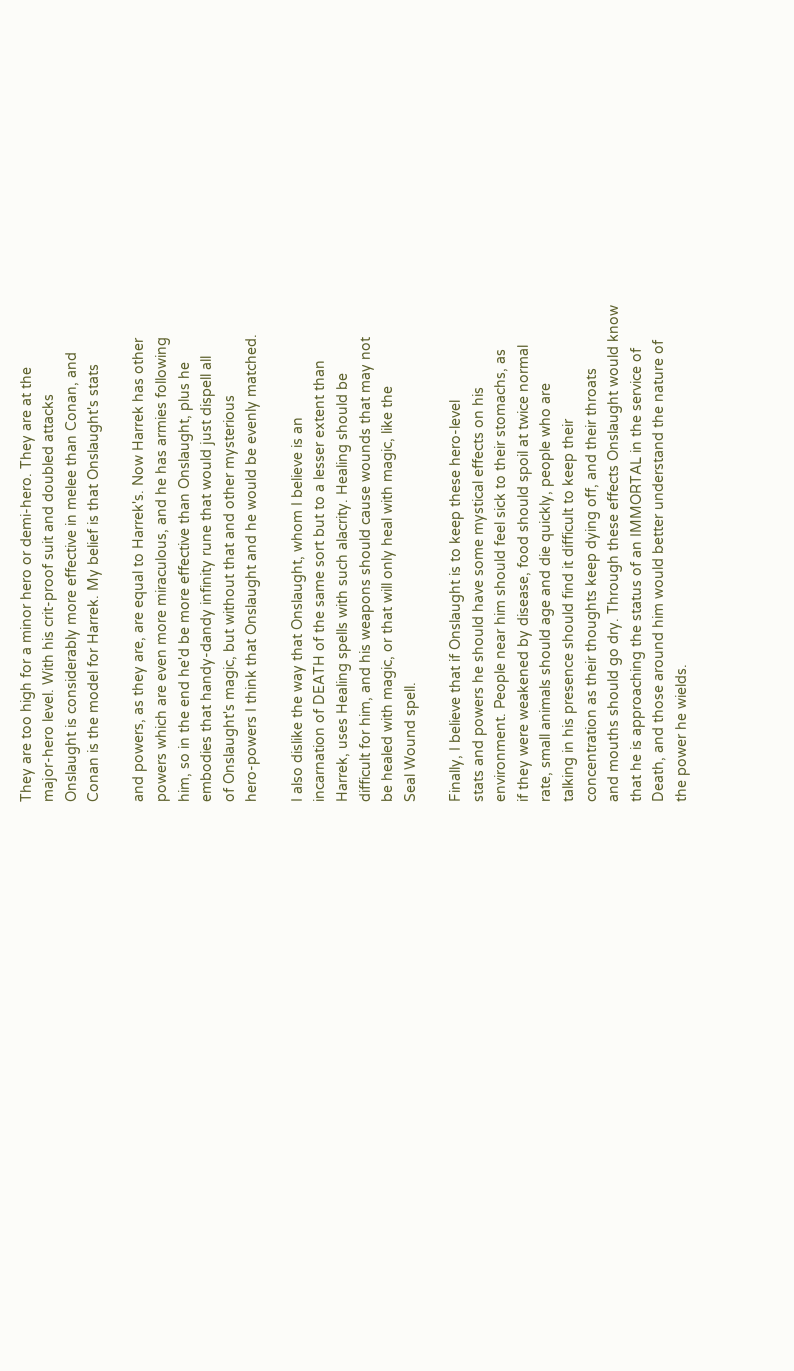They are too high for a minor hero or demi-hero. They are at the
major-hero level. With his crit-proof suit and doubled attacks
Onslaught is considerably more effective in melee than Conan, and
Conan is the model for Harrek. My belief is that Onslaught's stats

and powers, as they are, are equal to Harrek's. Now Harrek has other
powers which are even more miraculous, and he has armies following
him, so in the end he'd be more effective than Onslaught, plus he
embodies that handy-dandy infinity rune that would just dispell all
of Onslaught's magic, but without that and other mysterious
hero-powers I think that Onslaught and he would be evenly matched.

I also dislike the way that Onslaught, whom I believe is an
incarnation of DEATH of the same sort but to a lesser extent than
Harrek, uses Healing spells with such alacrity. Healing should be
difficult for him, and his weapons should cause wounds that may not
be healed with magic, or that will only heal with magic, like the
Seal Wound spell.

Finally, I believe that if Onslaught is to keep these hero-level
stats and powers he should have some mystical effects on his
environment. People near him should feel sick to their stomachs, as
if they were weakened by disease, food should spoil at twice normal
rate, small animals should age and die quickly, people who are
talking in his presence should find it difficult to keep their
concentration as their thoughts keep dying off, and their throats
and mouths should go dry. Through these effects Onslaught would know
that he is approaching the status of an IMMORTAL in the service of
Death, and those around him would better understand the nature of
the power he wields.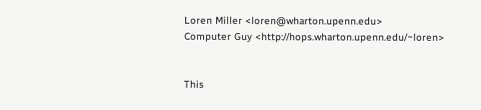Loren Miller <loren@wharton.upenn.edu>
Computer Guy <http://hops.wharton.upenn.edu/~loren>


This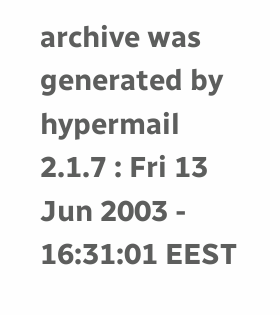archive was generated by hypermail 2.1.7 : Fri 13 Jun 2003 - 16:31:01 EEST